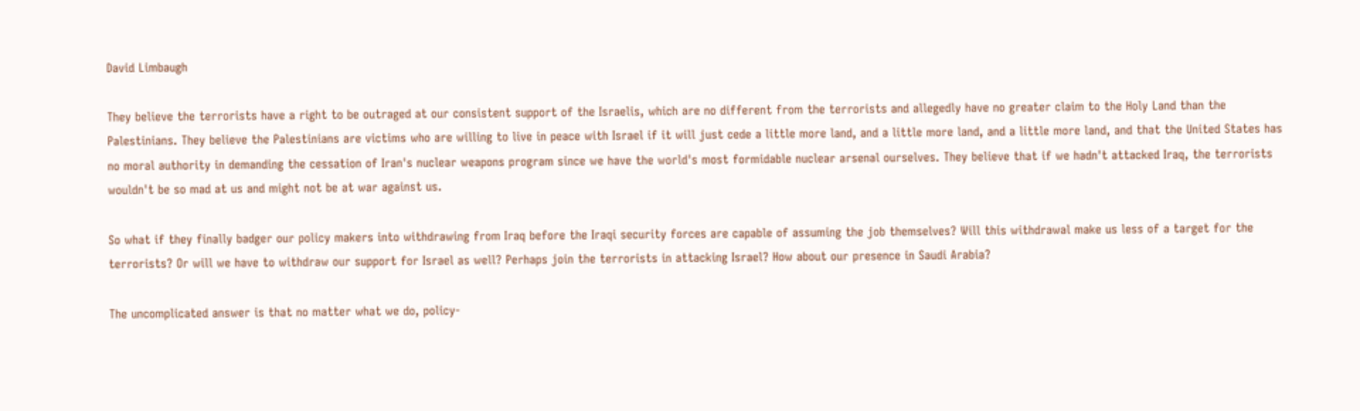David Limbaugh

They believe the terrorists have a right to be outraged at our consistent support of the Israelis, which are no different from the terrorists and allegedly have no greater claim to the Holy Land than the Palestinians. They believe the Palestinians are victims who are willing to live in peace with Israel if it will just cede a little more land, and a little more land, and a little more land, and that the United States has no moral authority in demanding the cessation of Iran's nuclear weapons program since we have the world's most formidable nuclear arsenal ourselves. They believe that if we hadn't attacked Iraq, the terrorists wouldn't be so mad at us and might not be at war against us.

So what if they finally badger our policy makers into withdrawing from Iraq before the Iraqi security forces are capable of assuming the job themselves? Will this withdrawal make us less of a target for the terrorists? Or will we have to withdraw our support for Israel as well? Perhaps join the terrorists in attacking Israel? How about our presence in Saudi Arabia?

The uncomplicated answer is that no matter what we do, policy-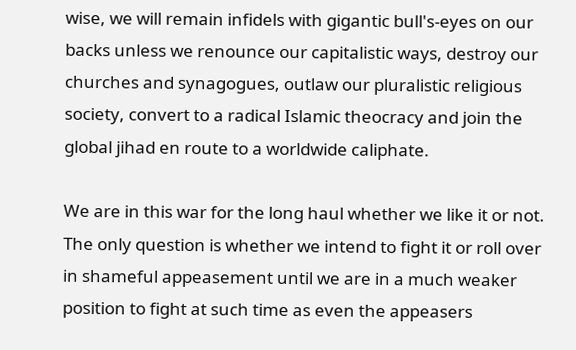wise, we will remain infidels with gigantic bull's-eyes on our backs unless we renounce our capitalistic ways, destroy our churches and synagogues, outlaw our pluralistic religious society, convert to a radical Islamic theocracy and join the global jihad en route to a worldwide caliphate.

We are in this war for the long haul whether we like it or not. The only question is whether we intend to fight it or roll over in shameful appeasement until we are in a much weaker position to fight at such time as even the appeasers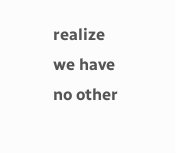realize we have no other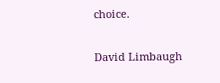choice.

David Limbaugh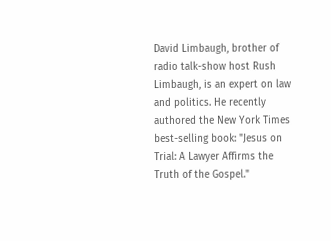David Limbaugh, brother of radio talk-show host Rush Limbaugh, is an expert on law and politics. He recently authored the New York Times best-selling book: "Jesus on Trial: A Lawyer Affirms the Truth of the Gospel."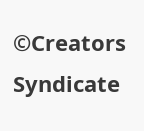©Creators Syndicate